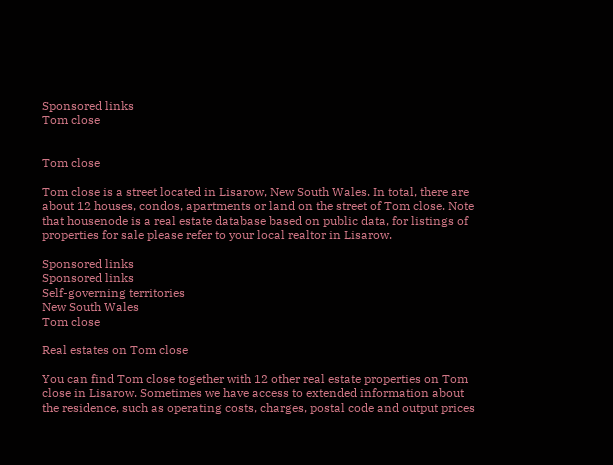Sponsored links
Tom close


Tom close

Tom close is a street located in Lisarow, New South Wales. In total, there are about 12 houses, condos, apartments or land on the street of Tom close. Note that housenode is a real estate database based on public data, for listings of properties for sale please refer to your local realtor in Lisarow.

Sponsored links
Sponsored links
Self-governing territories
New South Wales
Tom close

Real estates on Tom close

You can find Tom close together with 12 other real estate properties on Tom close in Lisarow. Sometimes we have access to extended information about the residence, such as operating costs, charges, postal code and output prices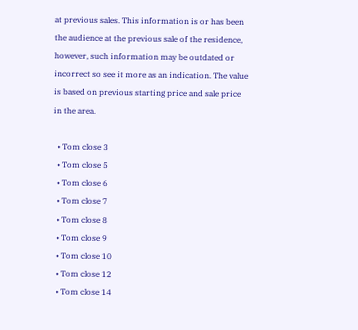at previous sales. This information is or has been the audience at the previous sale of the residence, however, such information may be outdated or incorrect so see it more as an indication. The value is based on previous starting price and sale price in the area.

  • Tom close 3
  • Tom close 5
  • Tom close 6
  • Tom close 7
  • Tom close 8
  • Tom close 9
  • Tom close 10
  • Tom close 12
  • Tom close 14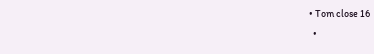• Tom close 16
  •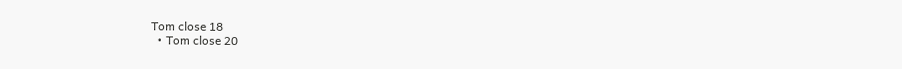Tom close 18
  • Tom close 20